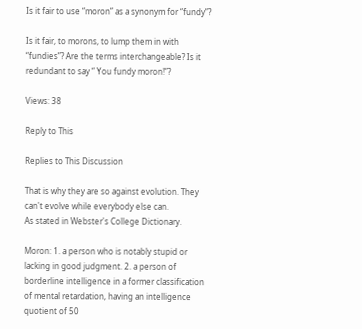Is it fair to use “moron” as a synonym for “fundy”?

Is it fair, to morons, to lump them in with “fundies”? Are the terms interchangeable? Is it redundant to say “ You fundy moron!”?

Views: 38

Reply to This

Replies to This Discussion

That is why they are so against evolution. They can't evolve while everybody else can.
As stated in Webster's College Dictionary.

Moron: 1. a person who is notably stupid or lacking in good judgment. 2. a person of borderline intelligence in a former classification of mental retardation, having an intelligence quotient of 50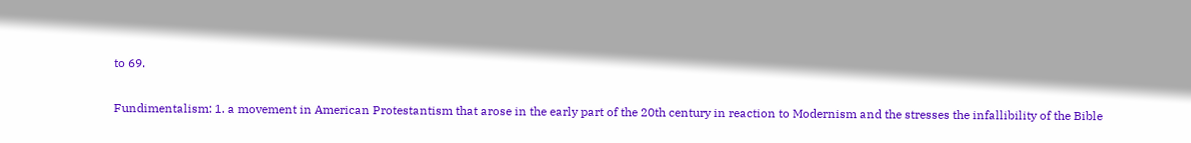to 69.

Fundimentalism: 1. a movement in American Protestantism that arose in the early part of the 20th century in reaction to Modernism and the stresses the infallibility of the Bible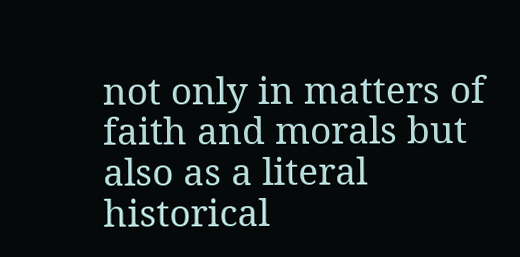not only in matters of faith and morals but also as a literal historical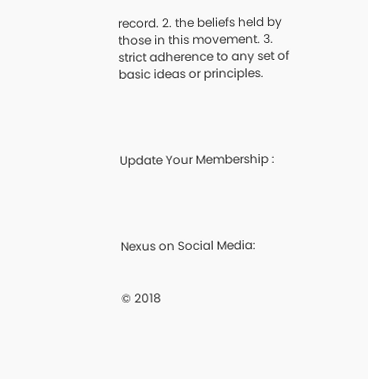record. 2. the beliefs held by those in this movement. 3. strict adherence to any set of basic ideas or principles.




Update Your Membership :




Nexus on Social Media:


© 2018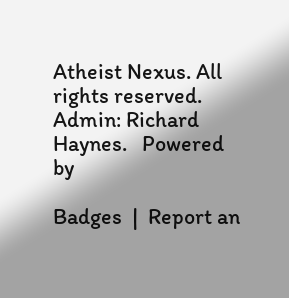Atheist Nexus. All rights reserved. Admin: Richard Haynes.   Powered by

Badges  |  Report an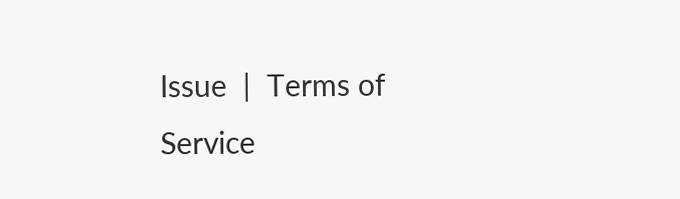Issue  |  Terms of Service